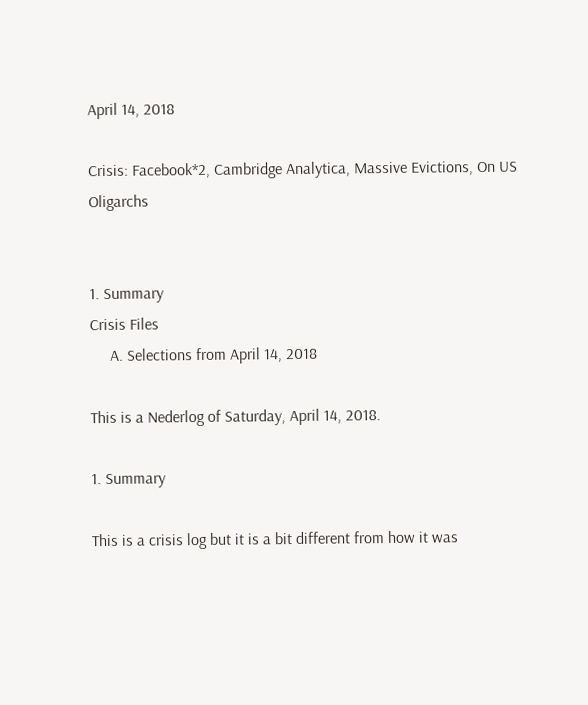April 14, 2018

Crisis: Facebook*2, Cambridge Analytica, Massive Evictions, On US Oligarchs


1. Summary
Crisis Files
     A. Selections from April 14, 2018

This is a Nederlog of Saturday, April 14, 2018.

1. Summary

This is a crisis log but it is a bit different from how it was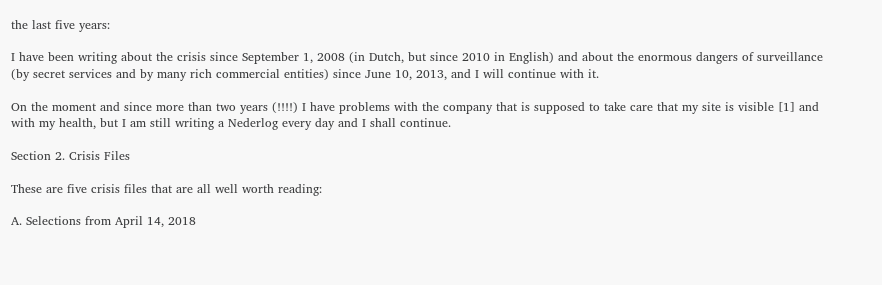the last five years:

I have been writing about the crisis since September 1, 2008 (in Dutch, but since 2010 in English) and about the enormous dangers of surveillance (by secret services and by many rich commercial entities) since June 10, 2013, and I will continue with it.

On the moment and since more than two years (!!!!) I have problems with the company that is supposed to take care that my site is visible [1] and with my health, but I am still writing a Nederlog every day and I shall continue.

Section 2. Crisis Files

These are five crisis files that are all well worth reading:

A. Selections from April 14, 2018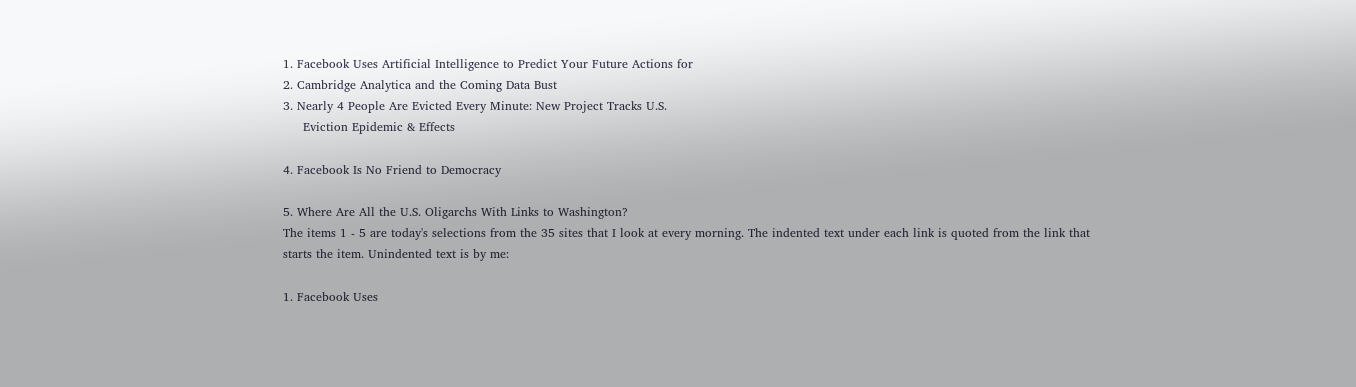1. Facebook Uses Artificial Intelligence to Predict Your Future Actions for
2. Cambridge Analytica and the Coming Data Bust
3. Nearly 4 People Are Evicted Every Minute: New Project Tracks U.S.
     Eviction Epidemic & Effects

4. Facebook Is No Friend to Democracy

5. Where Are All the U.S. Oligarchs With Links to Washington?
The items 1 - 5 are today's selections from the 35 sites that I look at every morning. The indented text under each link is quoted from the link that starts the item. Unindented text is by me:

1. Facebook Uses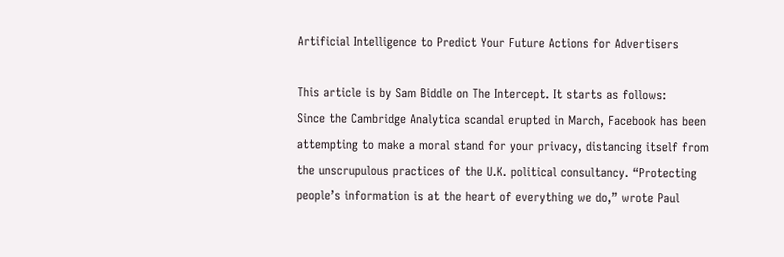Artificial Intelligence to Predict Your Future Actions for Advertisers

This article is by Sam Biddle on The Intercept. It starts as follows:
Since the Cambridge Analytica scandal erupted in March, Facebook has been attempting to make a moral stand for your privacy, distancing itself from the unscrupulous practices of the U.K. political consultancy. “Protecting people’s information is at the heart of everything we do,” wrote Paul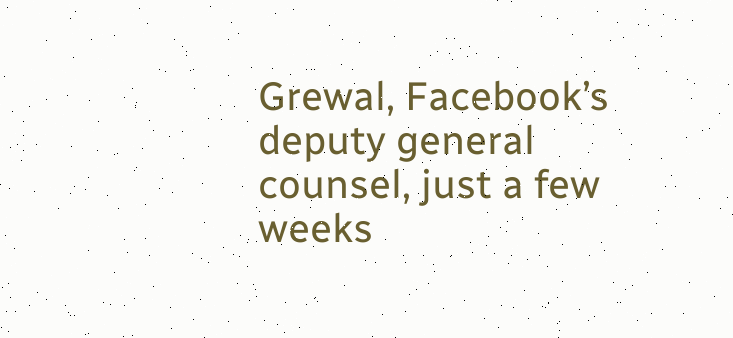Grewal, Facebook’s deputy general counsel, just a few weeks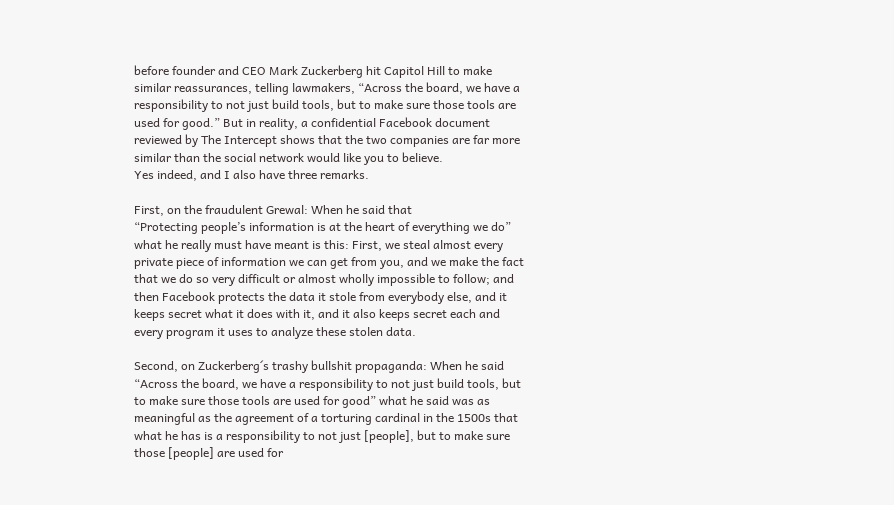before founder and CEO Mark Zuckerberg hit Capitol Hill to make similar reassurances, telling lawmakers, “Across the board, we have a responsibility to not just build tools, but to make sure those tools are used for good.” But in reality, a confidential Facebook document reviewed by The Intercept shows that the two companies are far more similar than the social network would like you to believe.
Yes indeed, and I also have three remarks.

First, on the fraudulent Grewal: When he said that
“Protecting people’s information is at the heart of everything we do” what he really must have meant is this: First, we steal almost every private piece of information we can get from you, and we make the fact that we do so very difficult or almost wholly impossible to follow; and then Facebook protects the data it stole from everybody else, and it keeps secret what it does with it, and it also keeps secret each and every program it uses to analyze these stolen data.

Second, on Zuckerberg´s trashy bullshit propaganda: When he said
“Across the board, we have a responsibility to not just build tools, but to make sure those tools are used for good” what he said was as meaningful as the agreement of a torturing cardinal in the 1500s that what he has is a responsibility to not just [people], but to make sure those [people] are used for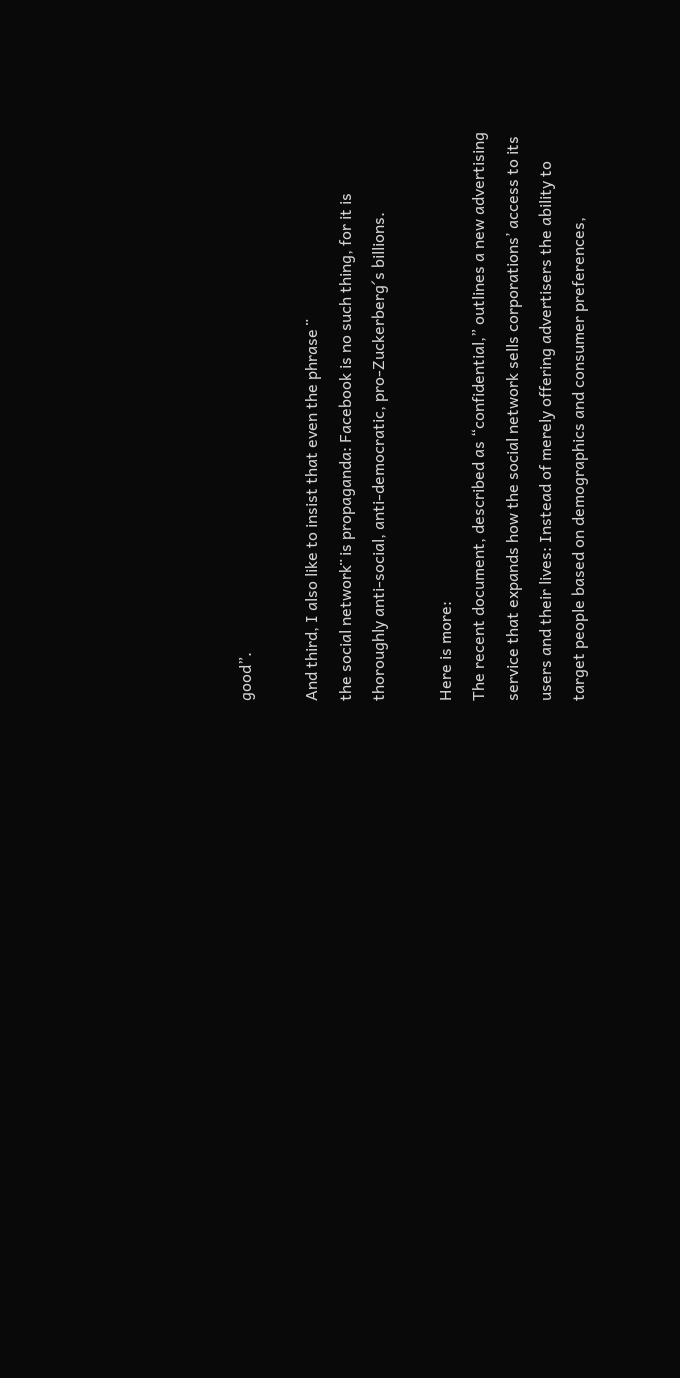good”.

And third, I also like to insist that even the phrase ¨
the social network¨ is propaganda: Facebook is no such thing, for it is thoroughly anti-social, anti-democratic, pro-Zuckerberg´s billions.

Here is more:
The recent document, described as “confidential,” outlines a new advertising service that expands how the social network sells corporations’ access to its users and their lives: Instead of merely offering advertisers the ability to target people based on demographics and consumer preferences,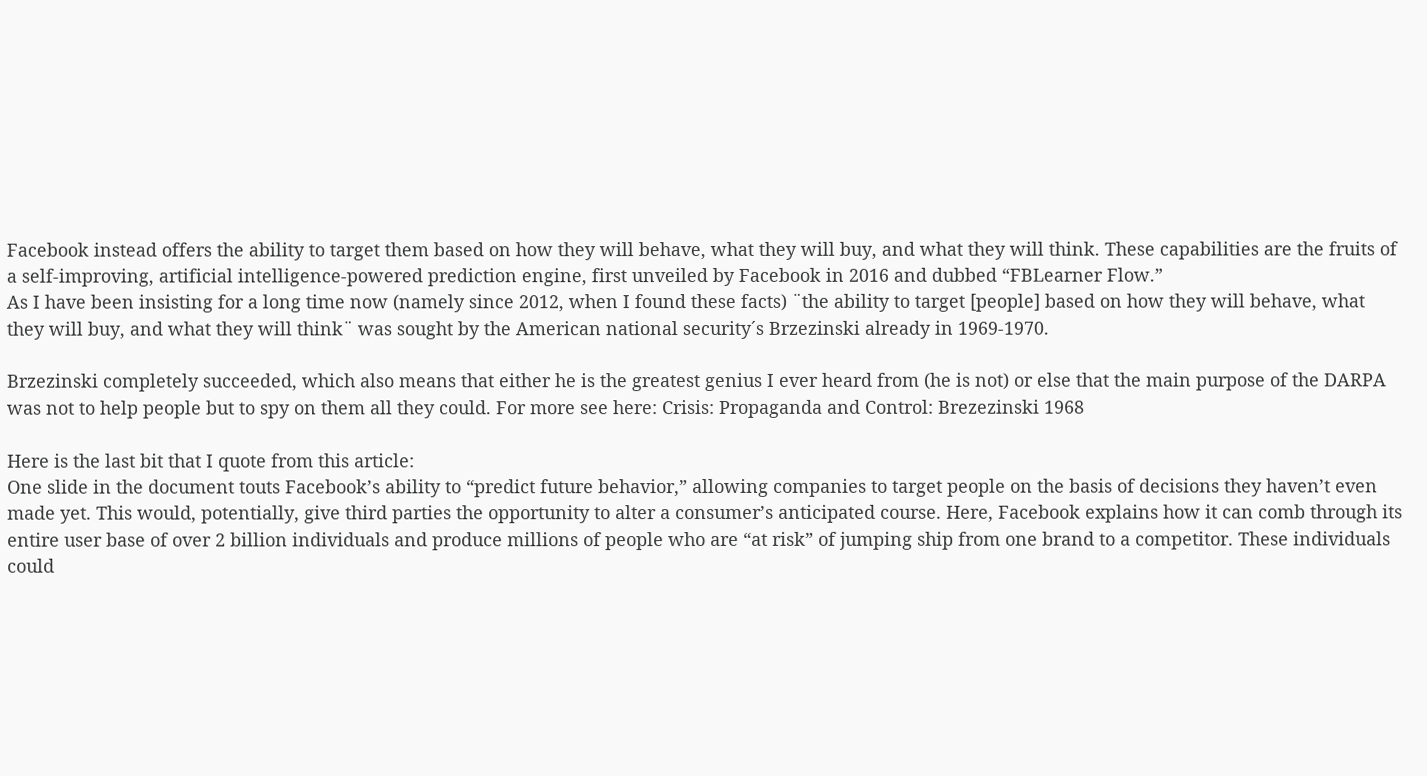Facebook instead offers the ability to target them based on how they will behave, what they will buy, and what they will think. These capabilities are the fruits of a self-improving, artificial intelligence-powered prediction engine, first unveiled by Facebook in 2016 and dubbed “FBLearner Flow.”
As I have been insisting for a long time now (namely since 2012, when I found these facts) ¨the ability to target [people] based on how they will behave, what they will buy, and what they will think¨ was sought by the American national security´s Brzezinski already in 1969-1970.

Brzezinski completely succeeded, which also means that either he is the greatest genius I ever heard from (he is not) or else that the main purpose of the DARPA was not to help people but to spy on them all they could. For more see here: Crisis: Propaganda and Control: Brezezinski 1968

Here is the last bit that I quote from this article:
One slide in the document touts Facebook’s ability to “predict future behavior,” allowing companies to target people on the basis of decisions they haven’t even made yet. This would, potentially, give third parties the opportunity to alter a consumer’s anticipated course. Here, Facebook explains how it can comb through its entire user base of over 2 billion individuals and produce millions of people who are “at risk” of jumping ship from one brand to a competitor. These individuals could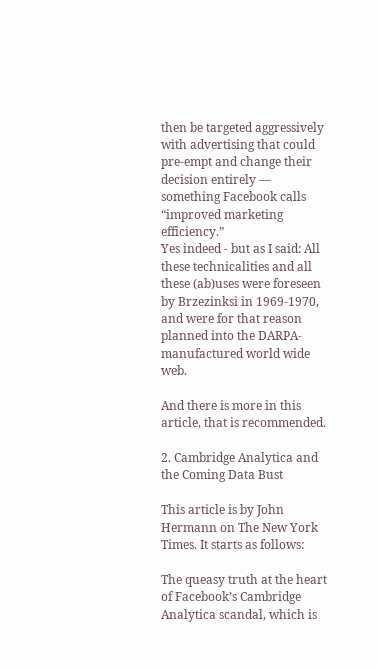then be targeted aggressively with advertising that could pre-empt and change their decision entirely — something Facebook calls “improved marketing efficiency.”
Yes indeed - but as I said: All these technicalities and all these (ab)uses were foreseen by Brzezinksi in 1969-1970, and were for that reason planned into the DARPA-manufactured world wide web.

And there is more in this article, that is recommended.

2. Cambridge Analytica and the Coming Data Bust

This article is by John Hermann on The New York Times. It starts as follows:

The queasy truth at the heart of Facebook’s Cambridge Analytica scandal, which is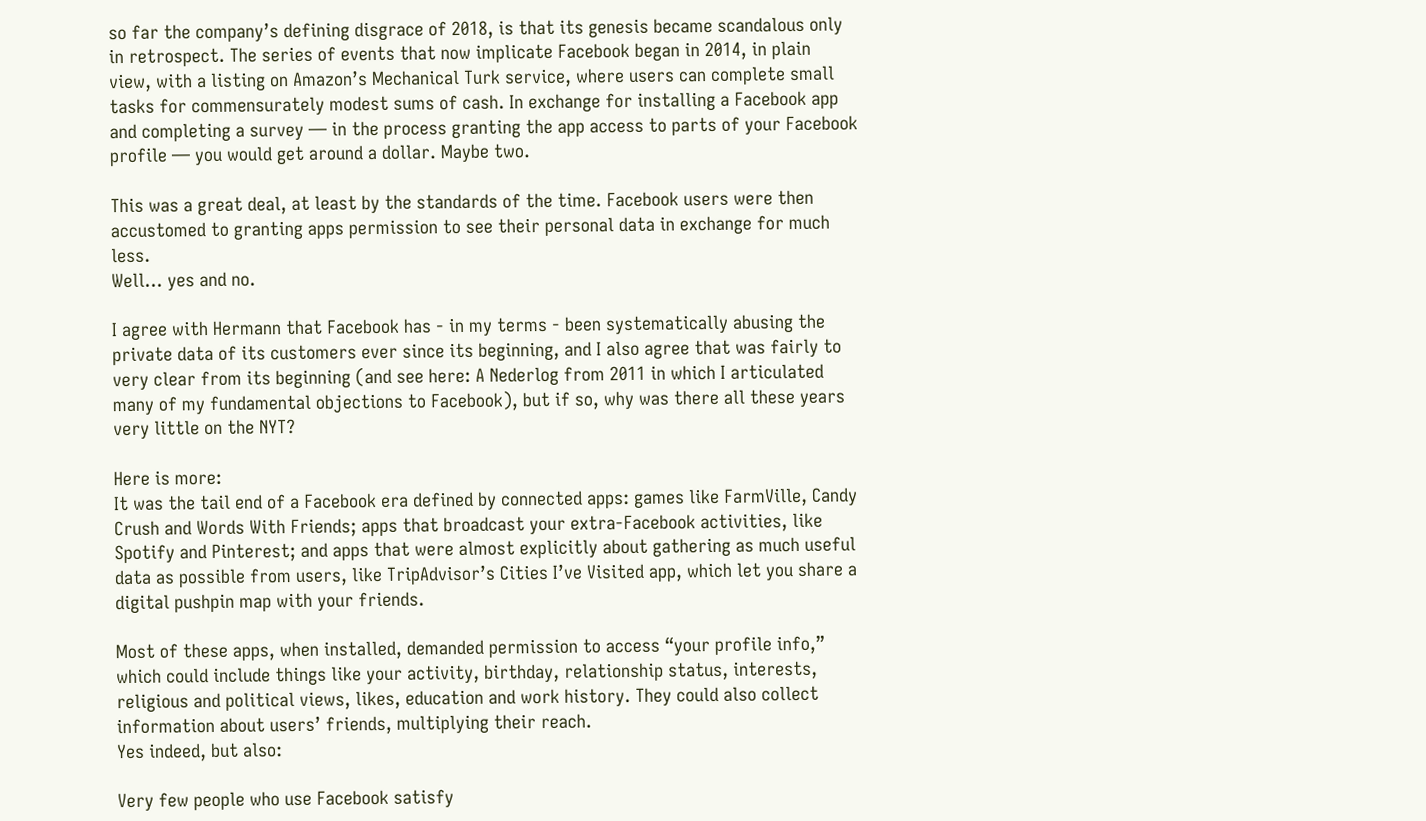so far the company’s defining disgrace of 2018, is that its genesis became scandalous only in retrospect. The series of events that now implicate Facebook began in 2014, in plain view, with a listing on Amazon’s Mechanical Turk service, where users can complete small tasks for commensurately modest sums of cash. In exchange for installing a Facebook app and completing a survey — in the process granting the app access to parts of your Facebook profile — you would get around a dollar. Maybe two.

This was a great deal, at least by the standards of the time. Facebook users were then accustomed to granting apps permission to see their personal data in exchange for much less.
Well... yes and no.

I agree with Hermann that Facebook has - in my terms - been systematically abusing the private data of its customers ever since its beginning, and I also agree that was fairly to very clear from its beginning (and see here: A Nederlog from 2011 in which I articulated many of my fundamental objections to Facebook), but if so, why was there all these years very little on the NYT?

Here is more:
It was the tail end of a Facebook era defined by connected apps: games like FarmVille, Candy Crush and Words With Friends; apps that broadcast your extra-Facebook activities, like Spotify and Pinterest; and apps that were almost explicitly about gathering as much useful data as possible from users, like TripAdvisor’s Cities I’ve Visited app, which let you share a digital pushpin map with your friends.

Most of these apps, when installed, demanded permission to access “your profile info,” which could include things like your activity, birthday, relationship status, interests, religious and political views, likes, education and work history. They could also collect information about users’ friends, multiplying their reach.
Yes indeed, but also:

Very few people who use Facebook satisfy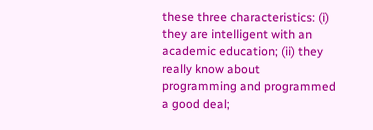these three characteristics: (i) they are intelligent with an academic education; (ii) they really know about programming and programmed a good deal;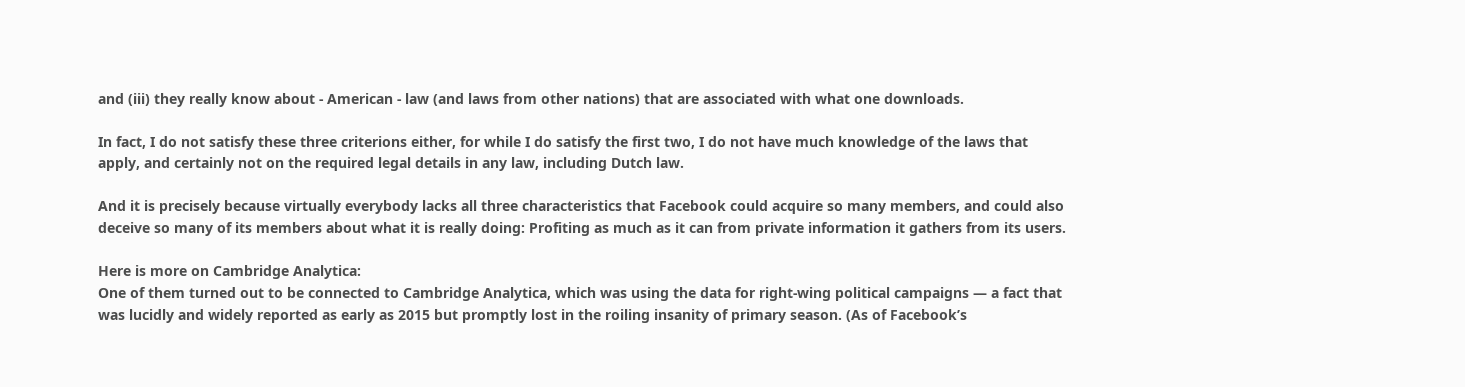and (iii) they really know about - American - law (and laws from other nations) that are associated with what one downloads.

In fact, I do not satisfy these three criterions either, for while I do satisfy the first two, I do not have much knowledge of the laws that apply, and certainly not on the required legal details in any law, including Dutch law.

And it is precisely because virtually everybody lacks all three characteristics that Facebook could acquire so many members, and could also deceive so many of its members about what it is really doing: Profiting as much as it can from private information it gathers from its users.

Here is more on Cambridge Analytica:
One of them turned out to be connected to Cambridge Analytica, which was using the data for right-wing political campaigns — a fact that was lucidly and widely reported as early as 2015 but promptly lost in the roiling insanity of primary season. (As of Facebook’s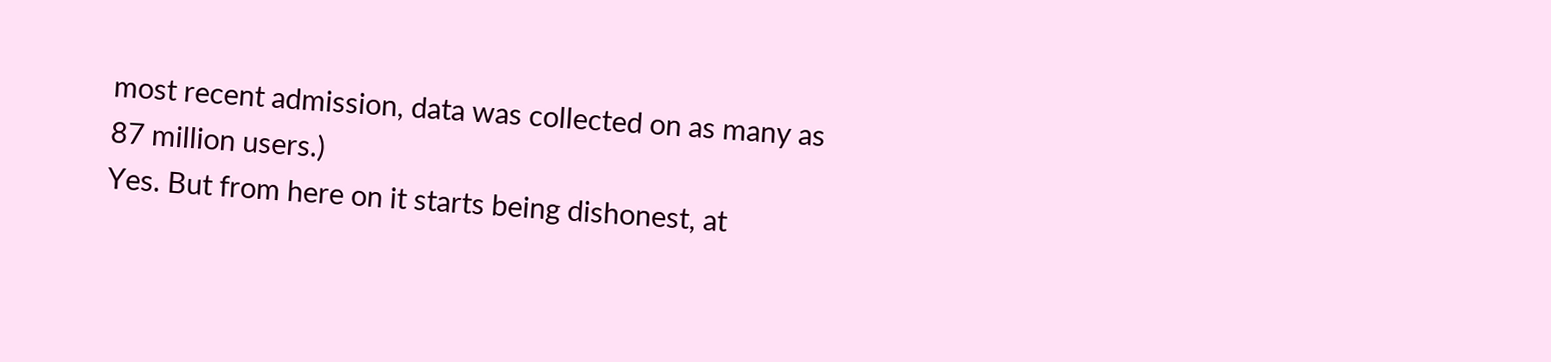most recent admission, data was collected on as many as 87 million users.)
Yes. But from here on it starts being dishonest, at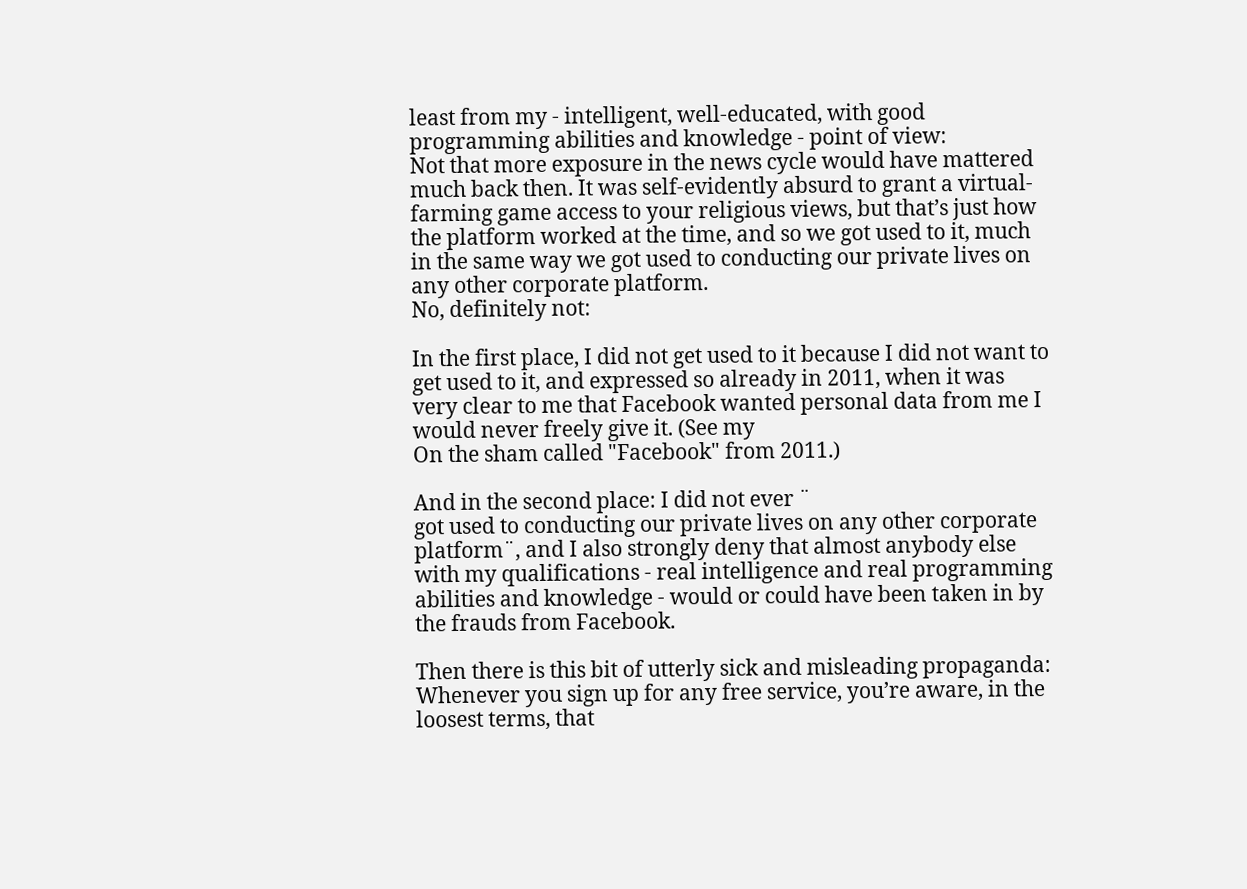least from my - intelligent, well-educated, with good programming abilities and knowledge - point of view:
Not that more exposure in the news cycle would have mattered much back then. It was self-evidently absurd to grant a virtual-farming game access to your religious views, but that’s just how the platform worked at the time, and so we got used to it, much in the same way we got used to conducting our private lives on any other corporate platform.
No, definitely not:

In the first place, I did not get used to it because I did not want to get used to it, and expressed so already in 2011, when it was very clear to me that Facebook wanted personal data from me I would never freely give it. (See my
On the sham called "Facebook" from 2011.)

And in the second place: I did not ever ¨
got used to conducting our private lives on any other corporate platform¨, and I also strongly deny that almost anybody else with my qualifications - real intelligence and real programming abilities and knowledge - would or could have been taken in by the frauds from Facebook.

Then there is this bit of utterly sick and misleading propaganda:
Whenever you sign up for any free service, you’re aware, in the loosest terms, that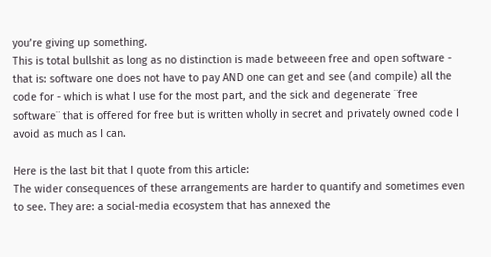you’re giving up something.
This is total bullshit as long as no distinction is made betweeen free and open software - that is: software one does not have to pay AND one can get and see (and compile) all the code for - which is what I use for the most part, and the sick and degenerate ¨free software¨ that is offered for free but is written wholly in secret and privately owned code I avoid as much as I can.

Here is the last bit that I quote from this article:
The wider consequences of these arrangements are harder to quantify and sometimes even to see. They are: a social-media ecosystem that has annexed the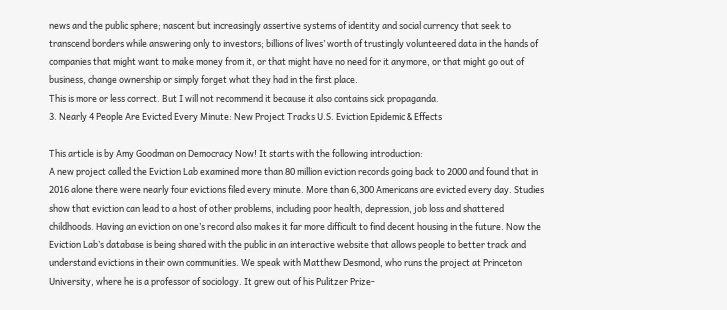news and the public sphere; nascent but increasingly assertive systems of identity and social currency that seek to transcend borders while answering only to investors; billions of lives’ worth of trustingly volunteered data in the hands of companies that might want to make money from it, or that might have no need for it anymore, or that might go out of business, change ownership or simply forget what they had in the first place.
This is more or less correct. But I will not recommend it because it also contains sick propaganda.
3. Nearly 4 People Are Evicted Every Minute: New Project Tracks U.S. Eviction Epidemic & Effects

This article is by Amy Goodman on Democracy Now! It starts with the following introduction:
A new project called the Eviction Lab examined more than 80 million eviction records going back to 2000 and found that in 2016 alone there were nearly four evictions filed every minute. More than 6,300 Americans are evicted every day. Studies show that eviction can lead to a host of other problems, including poor health, depression, job loss and shattered childhoods. Having an eviction on one’s record also makes it far more difficult to find decent housing in the future. Now the Eviction Lab’s database is being shared with the public in an interactive website that allows people to better track and understand evictions in their own communities. We speak with Matthew Desmond, who runs the project at Princeton University, where he is a professor of sociology. It grew out of his Pulitzer Prize-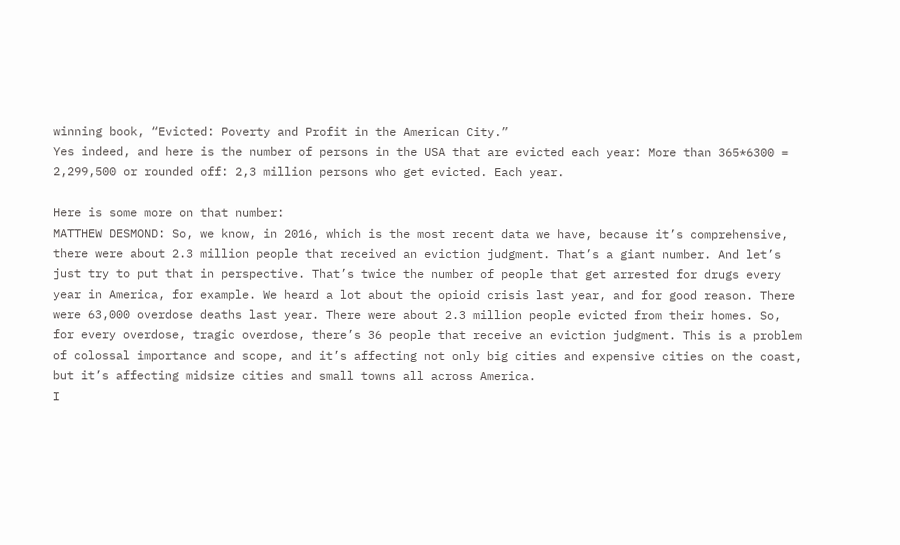winning book, “Evicted: Poverty and Profit in the American City.”
Yes indeed, and here is the number of persons in the USA that are evicted each year: More than 365*6300 = 2,299,500 or rounded off: 2,3 million persons who get evicted. Each year.

Here is some more on that number:
MATTHEW DESMOND: So, we know, in 2016, which is the most recent data we have, because it’s comprehensive, there were about 2.3 million people that received an eviction judgment. That’s a giant number. And let’s just try to put that in perspective. That’s twice the number of people that get arrested for drugs every year in America, for example. We heard a lot about the opioid crisis last year, and for good reason. There were 63,000 overdose deaths last year. There were about 2.3 million people evicted from their homes. So, for every overdose, tragic overdose, there’s 36 people that receive an eviction judgment. This is a problem of colossal importance and scope, and it’s affecting not only big cities and expensive cities on the coast, but it’s affecting midsize cities and small towns all across America.
I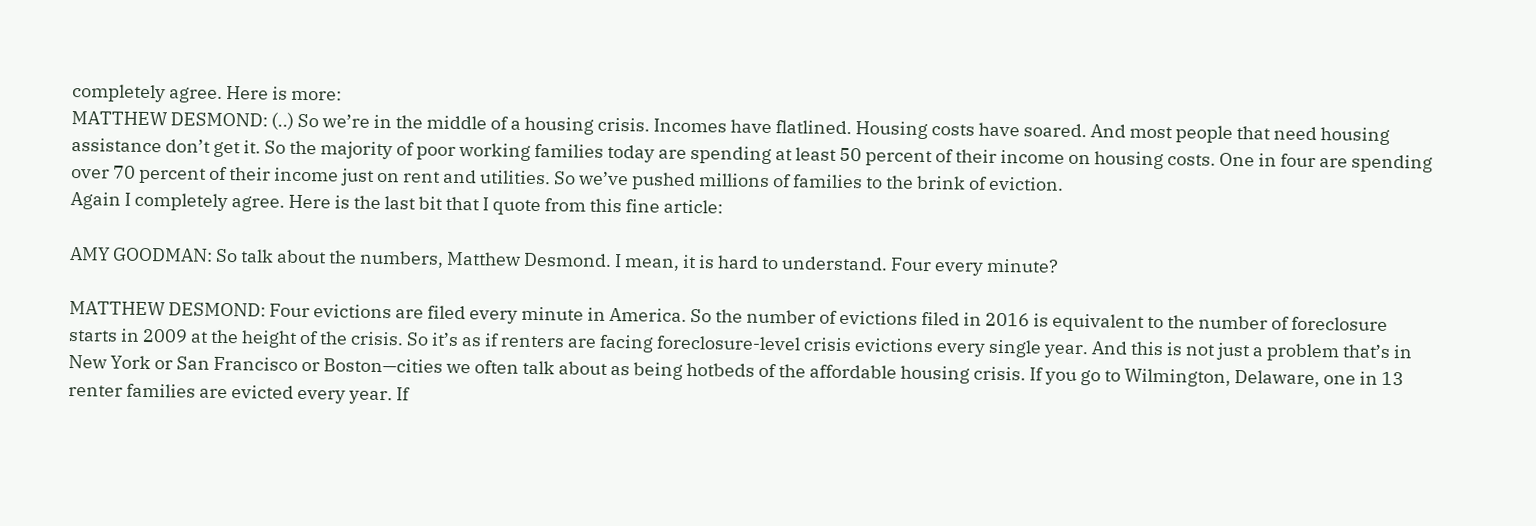completely agree. Here is more:
MATTHEW DESMOND: (..) So we’re in the middle of a housing crisis. Incomes have flatlined. Housing costs have soared. And most people that need housing assistance don’t get it. So the majority of poor working families today are spending at least 50 percent of their income on housing costs. One in four are spending over 70 percent of their income just on rent and utilities. So we’ve pushed millions of families to the brink of eviction.
Again I completely agree. Here is the last bit that I quote from this fine article:

AMY GOODMAN: So talk about the numbers, Matthew Desmond. I mean, it is hard to understand. Four every minute?

MATTHEW DESMOND: Four evictions are filed every minute in America. So the number of evictions filed in 2016 is equivalent to the number of foreclosure starts in 2009 at the height of the crisis. So it’s as if renters are facing foreclosure-level crisis evictions every single year. And this is not just a problem that’s in New York or San Francisco or Boston—cities we often talk about as being hotbeds of the affordable housing crisis. If you go to Wilmington, Delaware, one in 13 renter families are evicted every year. If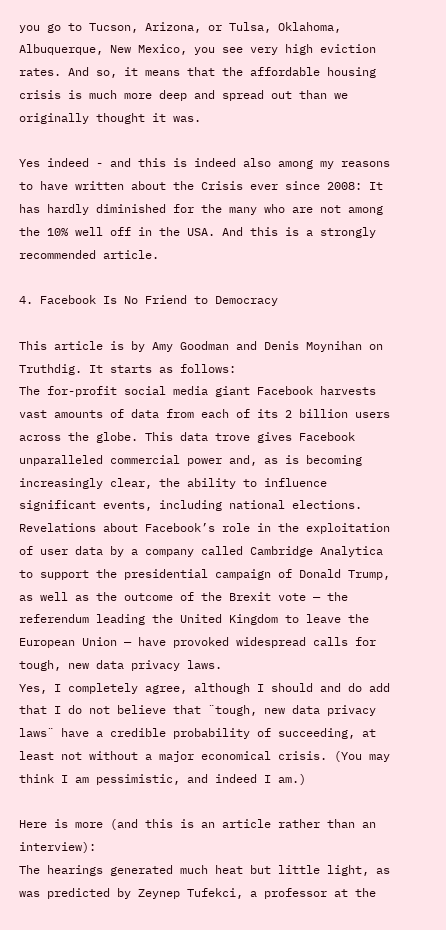you go to Tucson, Arizona, or Tulsa, Oklahoma, Albuquerque, New Mexico, you see very high eviction rates. And so, it means that the affordable housing crisis is much more deep and spread out than we originally thought it was.

Yes indeed - and this is indeed also among my reasons to have written about the Crisis ever since 2008: It has hardly diminished for the many who are not among the 10% well off in the USA. And this is a strongly recommended article.

4. Facebook Is No Friend to Democracy

This article is by Amy Goodman and Denis Moynihan on Truthdig. It starts as follows:
The for-profit social media giant Facebook harvests vast amounts of data from each of its 2 billion users across the globe. This data trove gives Facebook unparalleled commercial power and, as is becoming increasingly clear, the ability to influence significant events, including national elections. Revelations about Facebook’s role in the exploitation of user data by a company called Cambridge Analytica to support the presidential campaign of Donald Trump, as well as the outcome of the Brexit vote — the referendum leading the United Kingdom to leave the European Union — have provoked widespread calls for tough, new data privacy laws.
Yes, I completely agree, although I should and do add that I do not believe that ¨tough, new data privacy laws¨ have a credible probability of succeeding, at least not without a major economical crisis. (You may think I am pessimistic, and indeed I am.)

Here is more (and this is an article rather than an interview):
The hearings generated much heat but little light, as was predicted by Zeynep Tufekci, a professor at the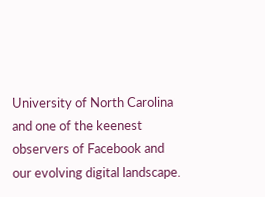University of North Carolina and one of the keenest observers of Facebook and our evolving digital landscape.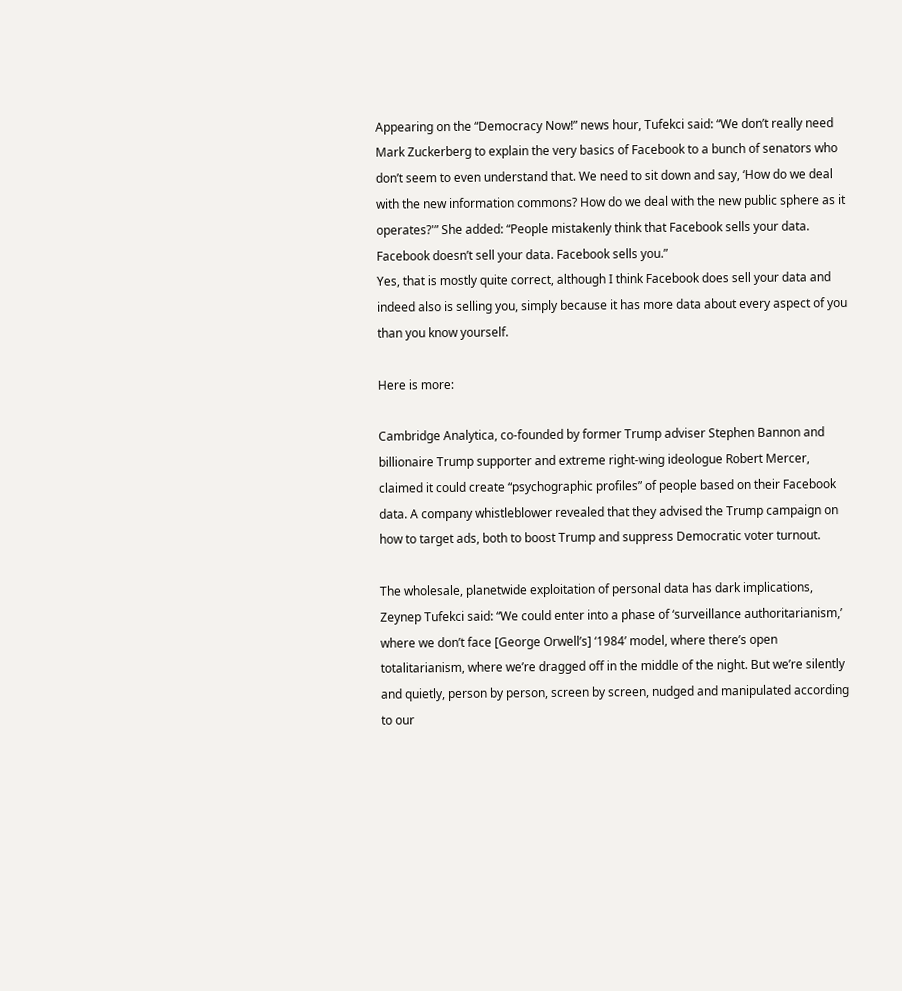Appearing on the “Democracy Now!” news hour, Tufekci said: “We don’t really need Mark Zuckerberg to explain the very basics of Facebook to a bunch of senators who don’t seem to even understand that. We need to sit down and say, ‘How do we deal with the new information commons? How do we deal with the new public sphere as it operates?'” She added: “People mistakenly think that Facebook sells your data. Facebook doesn’t sell your data. Facebook sells you.”
Yes, that is mostly quite correct, although I think Facebook does sell your data and indeed also is selling you, simply because it has more data about every aspect of you than you know yourself.

Here is more:

Cambridge Analytica, co-founded by former Trump adviser Stephen Bannon and billionaire Trump supporter and extreme right-wing ideologue Robert Mercer, claimed it could create “psychographic profiles” of people based on their Facebook data. A company whistleblower revealed that they advised the Trump campaign on how to target ads, both to boost Trump and suppress Democratic voter turnout.

The wholesale, planetwide exploitation of personal data has dark implications, Zeynep Tufekci said: “We could enter into a phase of ‘surveillance authoritarianism,’ where we don’t face [George Orwell’s] ‘1984’ model, where there’s open totalitarianism, where we’re dragged off in the middle of the night. But we’re silently and quietly, person by person, screen by screen, nudged and manipulated according to our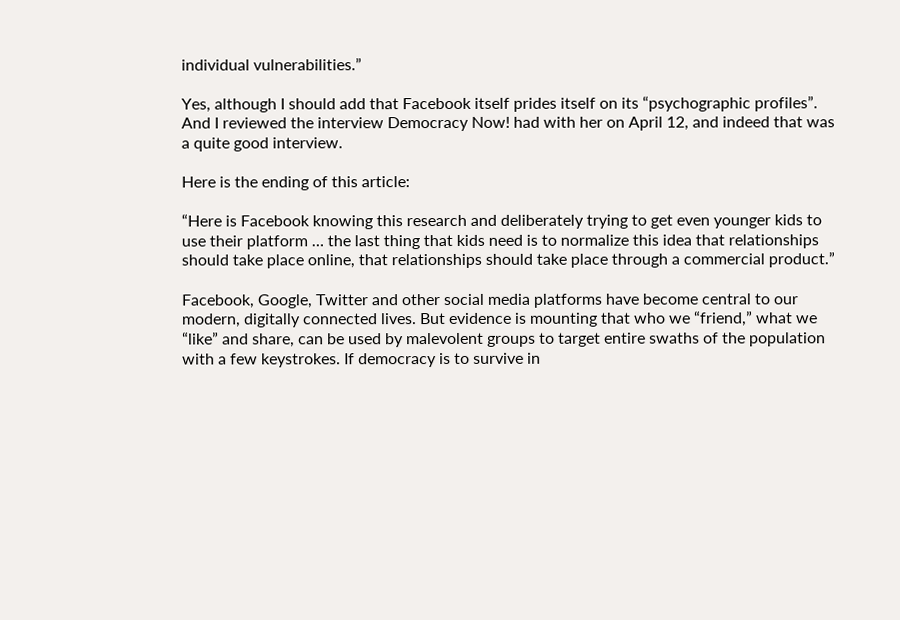individual vulnerabilities.”

Yes, although I should add that Facebook itself prides itself on its “psychographic profiles”. And I reviewed the interview Democracy Now! had with her on April 12, and indeed that was a quite good interview.

Here is the ending of this article:

“Here is Facebook knowing this research and deliberately trying to get even younger kids to use their platform … the last thing that kids need is to normalize this idea that relationships should take place online, that relationships should take place through a commercial product.”

Facebook, Google, Twitter and other social media platforms have become central to our modern, digitally connected lives. But evidence is mounting that who we “friend,” what we “like” and share, can be used by malevolent groups to target entire swaths of the population with a few keystrokes. If democracy is to survive in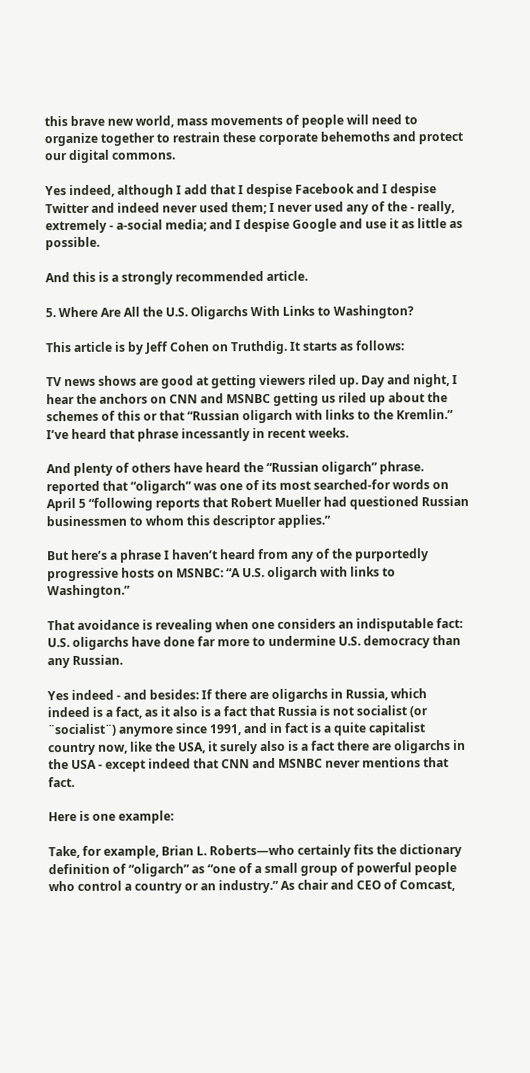this brave new world, mass movements of people will need to organize together to restrain these corporate behemoths and protect our digital commons.

Yes indeed, although I add that I despise Facebook and I despise Twitter and indeed never used them; I never used any of the - really, extremely - a-social media; and I despise Google and use it as little as possible.

And this is a strongly recommended article.

5. Where Are All the U.S. Oligarchs With Links to Washington?

This article is by Jeff Cohen on Truthdig. It starts as follows:

TV news shows are good at getting viewers riled up. Day and night, I hear the anchors on CNN and MSNBC getting us riled up about the schemes of this or that “Russian oligarch with links to the Kremlin.” I’ve heard that phrase incessantly in recent weeks.

And plenty of others have heard the “Russian oligarch” phrase. reported that “oligarch” was one of its most searched-for words on April 5 “following reports that Robert Mueller had questioned Russian businessmen to whom this descriptor applies.”

But here’s a phrase I haven’t heard from any of the purportedly progressive hosts on MSNBC: “A U.S. oligarch with links to Washington.”

That avoidance is revealing when one considers an indisputable fact: U.S. oligarchs have done far more to undermine U.S. democracy than any Russian.

Yes indeed - and besides: If there are oligarchs in Russia, which indeed is a fact, as it also is a fact that Russia is not socialist (or ¨socialist¨) anymore since 1991, and in fact is a quite capitalist country now, like the USA, it surely also is a fact there are oligarchs in the USA - except indeed that CNN and MSNBC never mentions that fact.

Here is one example:

Take, for example, Brian L. Roberts—who certainly fits the dictionary definition of “oligarch” as “one of a small group of powerful people who control a country or an industry.” As chair and CEO of Comcast,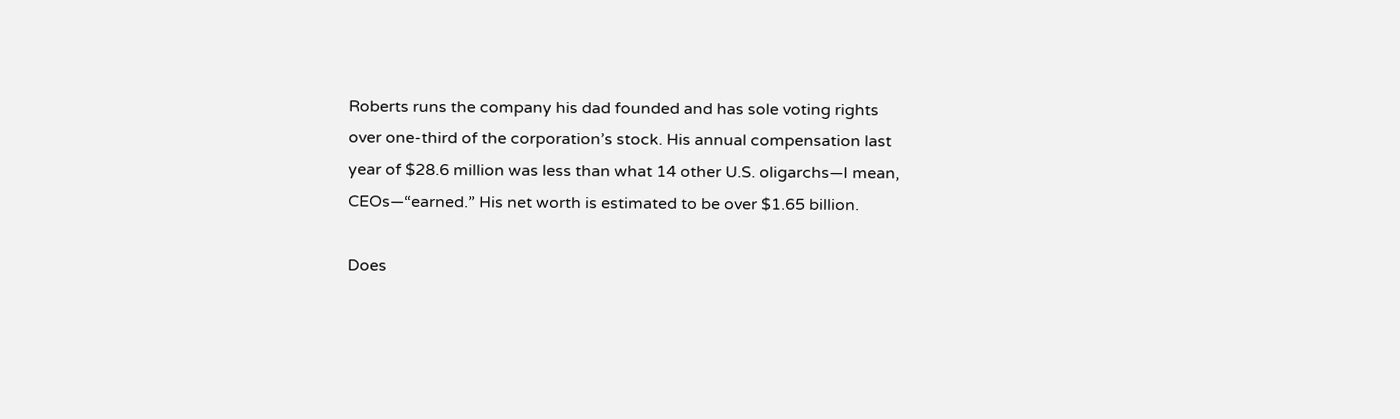Roberts runs the company his dad founded and has sole voting rights over one-third of the corporation’s stock. His annual compensation last year of $28.6 million was less than what 14 other U.S. oligarchs—I mean, CEOs—“earned.” His net worth is estimated to be over $1.65 billion.

Does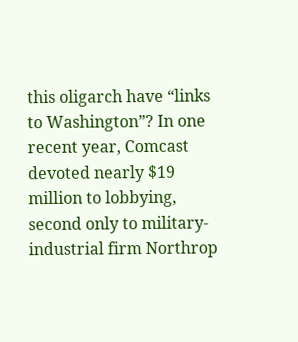this oligarch have “links to Washington”? In one recent year, Comcast devoted nearly $19 million to lobbying, second only to military-industrial firm Northrop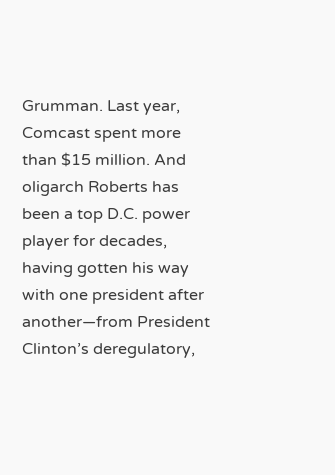Grumman. Last year, Comcast spent more than $15 million. And oligarch Roberts has been a top D.C. power player for decades, having gotten his way with one president after another—from President Clinton’s deregulatory,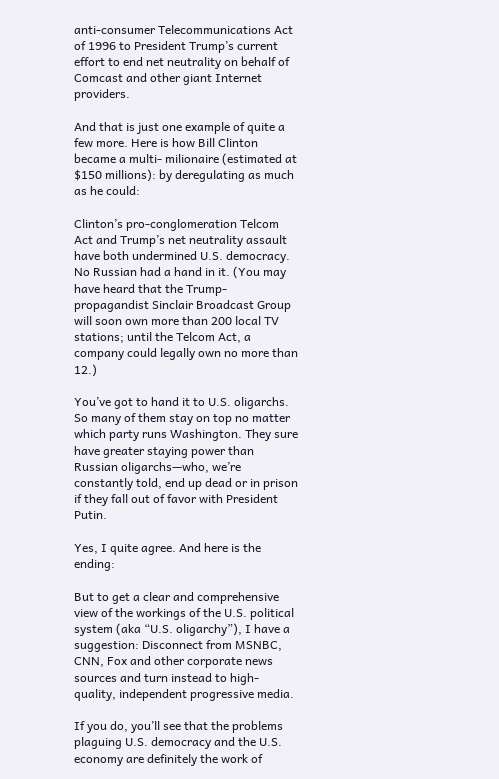anti-consumer Telecommunications Act of 1996 to President Trump’s current effort to end net neutrality on behalf of Comcast and other giant Internet providers.

And that is just one example of quite a few more. Here is how Bill Clinton became a multi- milionaire (estimated at $150 millions): by deregulating as much as he could:

Clinton’s pro-conglomeration Telcom Act and Trump’s net neutrality assault have both undermined U.S. democracy. No Russian had a hand in it. (You may have heard that the Trump-propagandist Sinclair Broadcast Group will soon own more than 200 local TV stations; until the Telcom Act, a company could legally own no more than 12.)

You’ve got to hand it to U.S. oligarchs. So many of them stay on top no matter which party runs Washington. They sure have greater staying power than Russian oligarchs—who, we’re constantly told, end up dead or in prison if they fall out of favor with President Putin.

Yes, I quite agree. And here is the ending:

But to get a clear and comprehensive view of the workings of the U.S. political system (aka “U.S. oligarchy”), I have a suggestion: Disconnect from MSNBC, CNN, Fox and other corporate news sources and turn instead to high-quality, independent progressive media.

If you do, you’ll see that the problems plaguing U.S. democracy and the U.S. economy are definitely the work of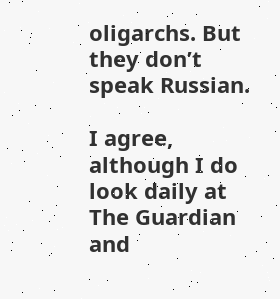oligarchs. But they don’t speak Russian.

I agree, although I do look daily at The Guardian and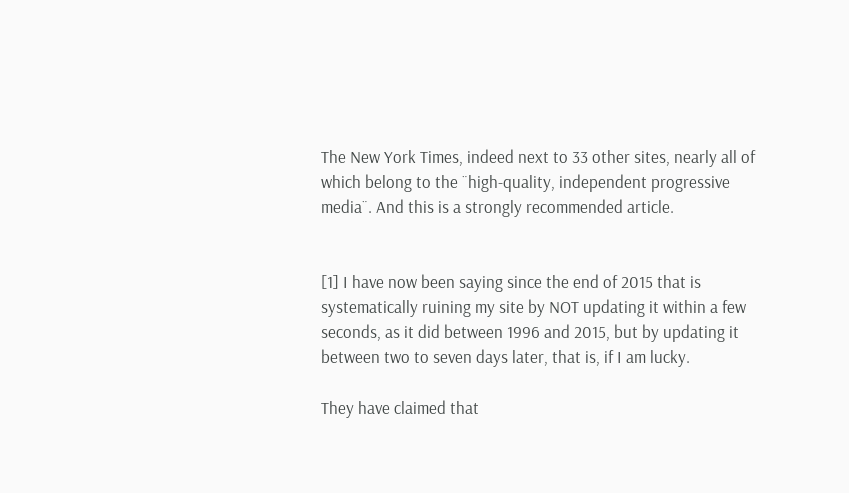The New York Times, indeed next to 33 other sites, nearly all of which belong to the ¨high-quality, independent progressive media¨. And this is a strongly recommended article.


[1] I have now been saying since the end of 2015 that is systematically ruining my site by NOT updating it within a few seconds, as it did between 1996 and 2015, but by updating it between two to seven days later, that is, if I am lucky.

They have claimed that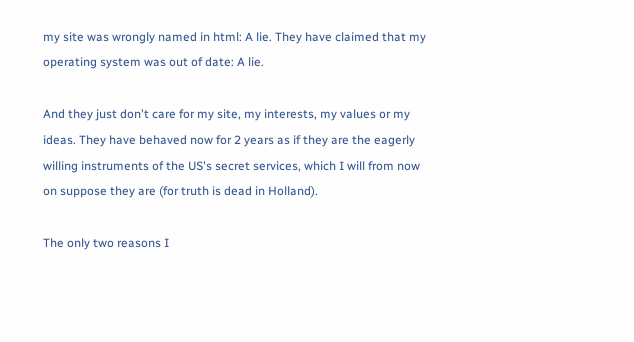my site was wrongly named in html: A lie. They have claimed that my operating system was out of date: A lie.

And they just don't care for my site, my interests, my values or my ideas. They have behaved now for 2 years as if they are the eagerly willing instruments of the US's secret services, which I will from now on suppose they are (for truth is dead in Holland).

The only two reasons I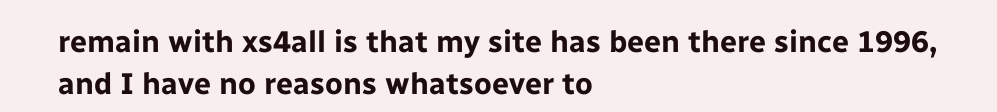remain with xs4all is that my site has been there since 1996, and I have no reasons whatsoever to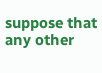suppose that any other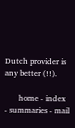Dutch provider is any better (!!).

       home - index - summaries - mail